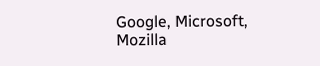Google, Microsoft, Mozilla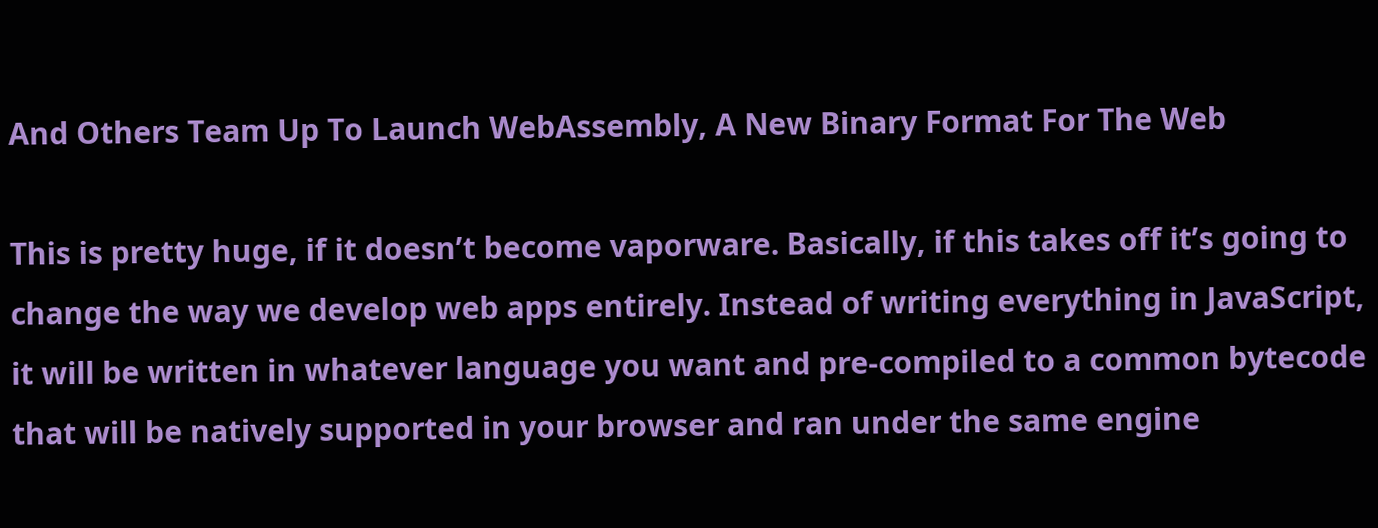And Others Team Up To Launch WebAssembly, A New Binary Format For The Web

This is pretty huge, if it doesn’t become vaporware. Basically, if this takes off it’s going to change the way we develop web apps entirely. Instead of writing everything in JavaScript, it will be written in whatever language you want and pre-compiled to a common bytecode that will be natively supported in your browser and ran under the same engine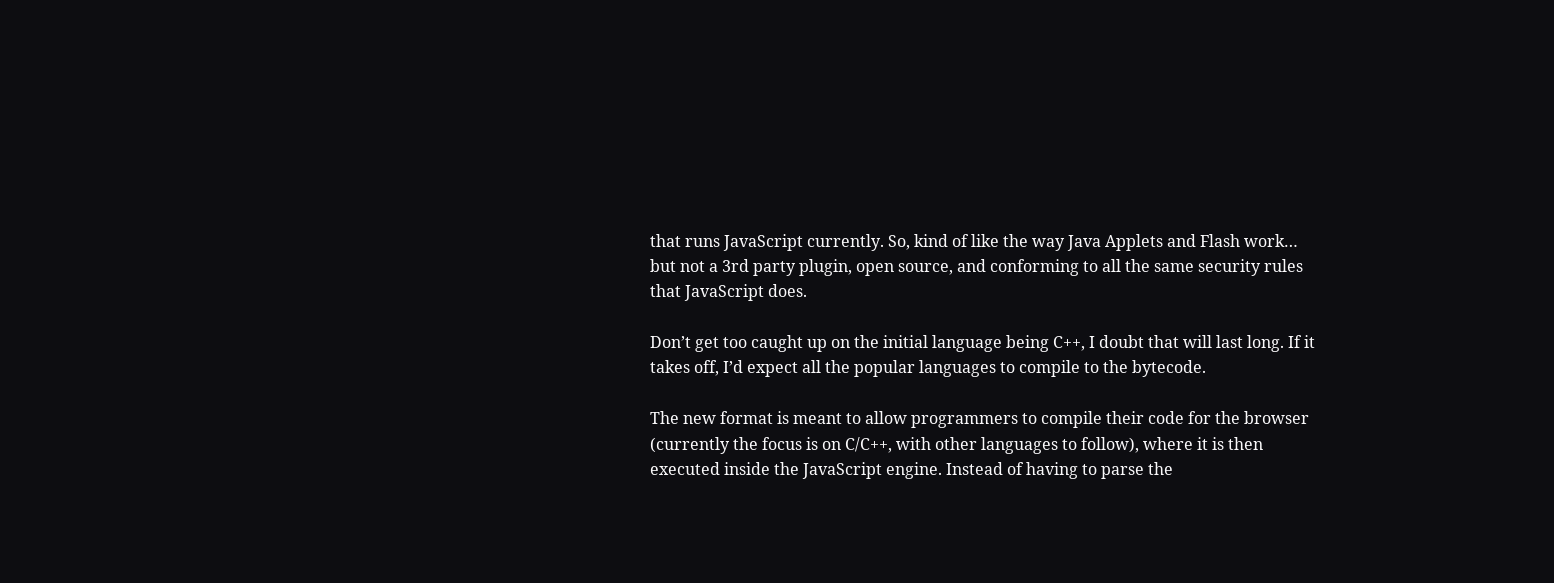that runs JavaScript currently. So, kind of like the way Java Applets and Flash work… but not a 3rd party plugin, open source, and conforming to all the same security rules that JavaScript does.

Don’t get too caught up on the initial language being C++, I doubt that will last long. If it takes off, I’d expect all the popular languages to compile to the bytecode.

The new format is meant to allow programmers to compile their code for the browser (currently the focus is on C/C++, with other languages to follow), where it is then executed inside the JavaScript engine. Instead of having to parse the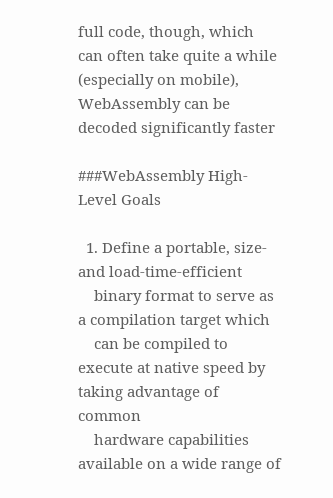full code, though, which can often take quite a while (especially on mobile), WebAssembly can be decoded significantly faster

###WebAssembly High-Level Goals

  1. Define a portable, size- and load-time-efficient
    binary format to serve as a compilation target which
    can be compiled to execute at native speed by taking advantage of common
    hardware capabilities available on a wide range of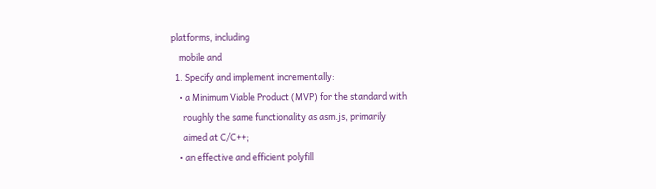platforms, including
    mobile and
  1. Specify and implement incrementally:
    • a Minimum Viable Product (MVP) for the standard with
      roughly the same functionality as asm.js, primarily
      aimed at C/C++;
    • an effective and efficient polyfill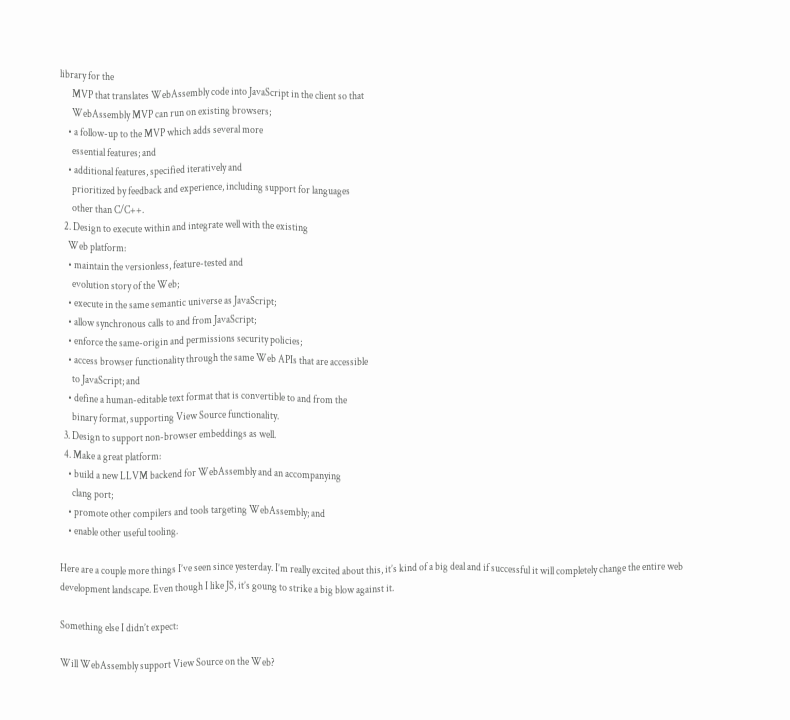library for the
      MVP that translates WebAssembly code into JavaScript in the client so that
      WebAssembly MVP can run on existing browsers;
    • a follow-up to the MVP which adds several more
      essential features; and
    • additional features, specified iteratively and
      prioritized by feedback and experience, including support for languages
      other than C/C++.
  2. Design to execute within and integrate well with the existing
    Web platform:
    • maintain the versionless, feature-tested and
      evolution story of the Web;
    • execute in the same semantic universe as JavaScript;
    • allow synchronous calls to and from JavaScript;
    • enforce the same-origin and permissions security policies;
    • access browser functionality through the same Web APIs that are accessible
      to JavaScript; and
    • define a human-editable text format that is convertible to and from the
      binary format, supporting View Source functionality.
  3. Design to support non-browser embeddings as well.
  4. Make a great platform:
    • build a new LLVM backend for WebAssembly and an accompanying
      clang port;
    • promote other compilers and tools targeting WebAssembly; and
    • enable other useful tooling.

Here are a couple more things I’ve seen since yesterday. I’m really excited about this, it’s kind of a big deal and if successful it will completely change the entire web development landscape. Even though I like JS, it’s goung to strike a big blow against it.

Something else I didn’t expect:

Will WebAssembly support View Source on the Web?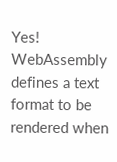Yes! WebAssembly defines a text format to be rendered when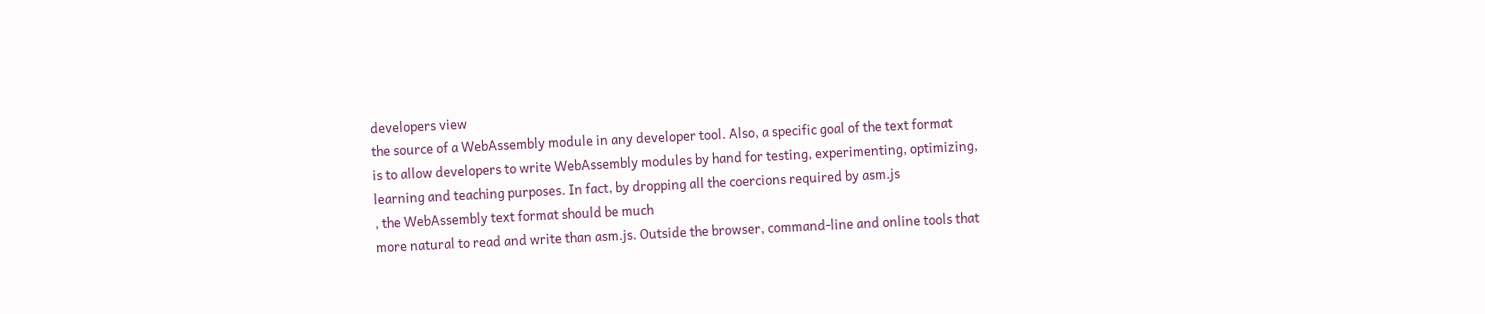developers view
the source of a WebAssembly module in any developer tool. Also, a specific goal of the text format
is to allow developers to write WebAssembly modules by hand for testing, experimenting, optimizing,
learning and teaching purposes. In fact, by dropping all the coercions required by asm.js
, the WebAssembly text format should be much
more natural to read and write than asm.js. Outside the browser, command-line and online tools that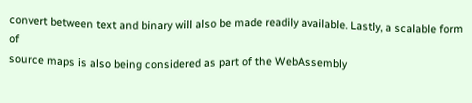convert between text and binary will also be made readily available. Lastly, a scalable form of
source maps is also being considered as part of the WebAssembly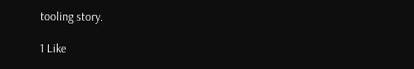tooling story.

1 Like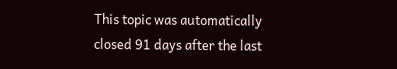This topic was automatically closed 91 days after the last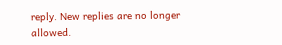reply. New replies are no longer allowed.